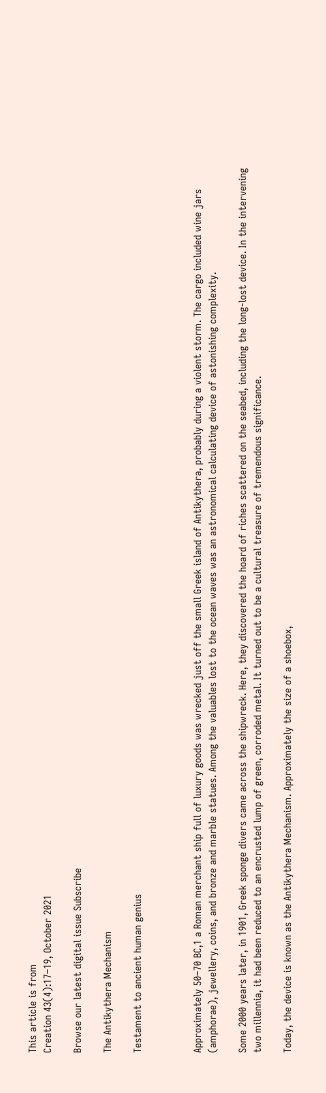This article is from
Creation 43(4):17–19, October 2021

Browse our latest digital issue Subscribe

The Antikythera Mechanism

Testament to ancient human genius



Approximately 50–70 BC,1 a Roman merchant ship full of luxury goods was wrecked just off the small Greek island of Antikythera, probably during a violent storm. The cargo included wine jars (amphorae), jewellery, coins, and bronze and marble statues. Among the valuables lost to the ocean waves was an astronomical calculating device of astonishing complexity.

Some 2000 years later, in 1901, Greek sponge divers came across the shipwreck. Here, they discovered the hoard of riches scattered on the seabed, including the long-lost device. In the intervening two millennia, it had been reduced to an encrusted lump of green, corroded metal. It turned out to be a cultural treasure of tremendous significance.

Today, the device is known as the Antikythera Mechanism. Approximately the size of a shoebox,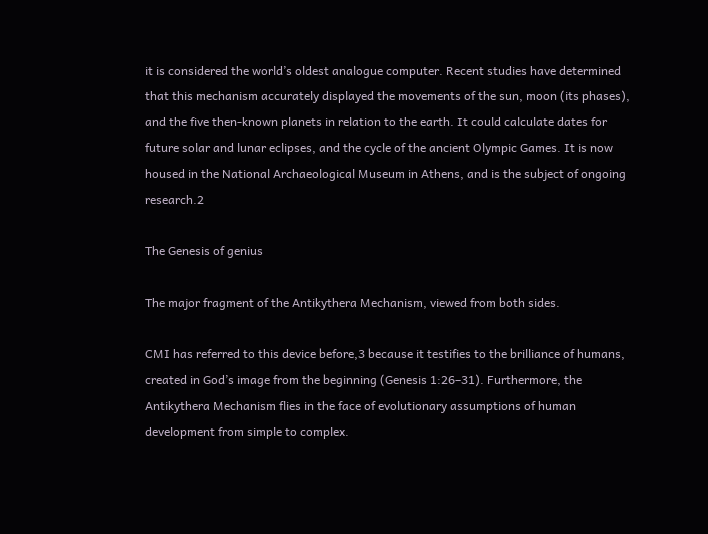it is considered the world’s oldest analogue computer. Recent studies have determined that this mechanism accurately displayed the movements of the sun, moon (its phases), and the five then-known planets in relation to the earth. It could calculate dates for future solar and lunar eclipses, and the cycle of the ancient Olympic Games. It is now housed in the National Archaeological Museum in Athens, and is the subject of ongoing research.2

The Genesis of genius

The major fragment of the Antikythera Mechanism, viewed from both sides.

CMI has referred to this device before,3 because it testifies to the brilliance of humans, created in God’s image from the beginning (Genesis 1:26–31). Furthermore, the Antikythera Mechanism flies in the face of evolutionary assumptions of human development from simple to complex.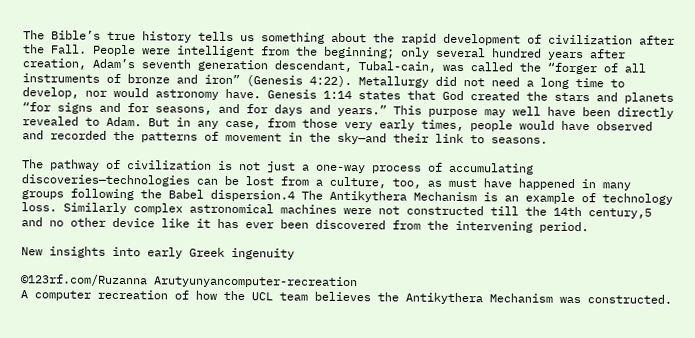The Bible’s true history tells us something about the rapid development of civilization after the Fall. People were intelligent from the beginning; only several hundred years after creation, Adam’s seventh generation descendant, Tubal-cain, was called the “forger of all instruments of bronze and iron” (Genesis 4:22). Metallurgy did not need a long time to develop, nor would astronomy have. Genesis 1:14 states that God created the stars and planets “for signs and for seasons, and for days and years.” This purpose may well have been directly revealed to Adam. But in any case, from those very early times, people would have observed and recorded the patterns of movement in the sky—and their link to seasons.

The pathway of civilization is not just a one-way process of accumulating discoveries—technologies can be lost from a culture, too, as must have happened in many groups following the Babel dispersion.4 The Antikythera Mechanism is an example of technology loss. Similarly complex astronomical machines were not constructed till the 14th century,5 and no other device like it has ever been discovered from the intervening period.

New insights into early Greek ingenuity

©123rf.com/Ruzanna Arutyunyancomputer-recreation
A computer recreation of how the UCL team believes the Antikythera Mechanism was constructed.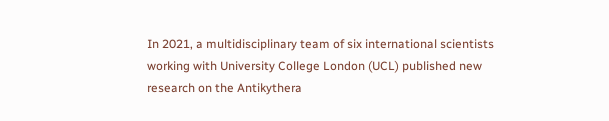In 2021, a multidisciplinary team of six international scientists working with University College London (UCL) published new research on the Antikythera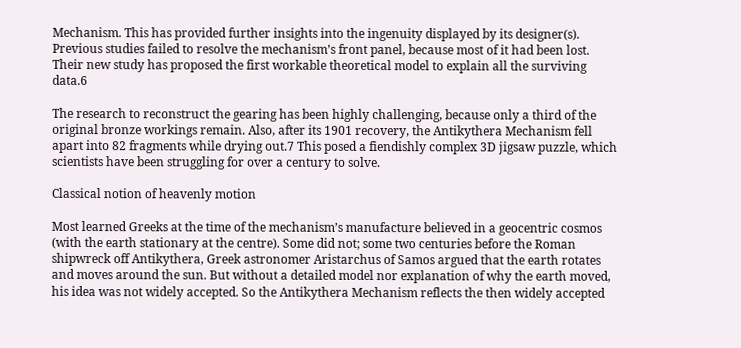Mechanism. This has provided further insights into the ingenuity displayed by its designer(s). Previous studies failed to resolve the mechanism’s front panel, because most of it had been lost. Their new study has proposed the first workable theoretical model to explain all the surviving data.6

The research to reconstruct the gearing has been highly challenging, because only a third of the original bronze workings remain. Also, after its 1901 recovery, the Antikythera Mechanism fell apart into 82 fragments while drying out.7 This posed a fiendishly complex 3D jigsaw puzzle, which scientists have been struggling for over a century to solve.

Classical notion of heavenly motion

Most learned Greeks at the time of the mechanism’s manufacture believed in a geocentric cosmos (with the earth stationary at the centre). Some did not; some two centuries before the Roman shipwreck off Antikythera, Greek astronomer Aristarchus of Samos argued that the earth rotates and moves around the sun. But without a detailed model nor explanation of why the earth moved, his idea was not widely accepted. So the Antikythera Mechanism reflects the then widely accepted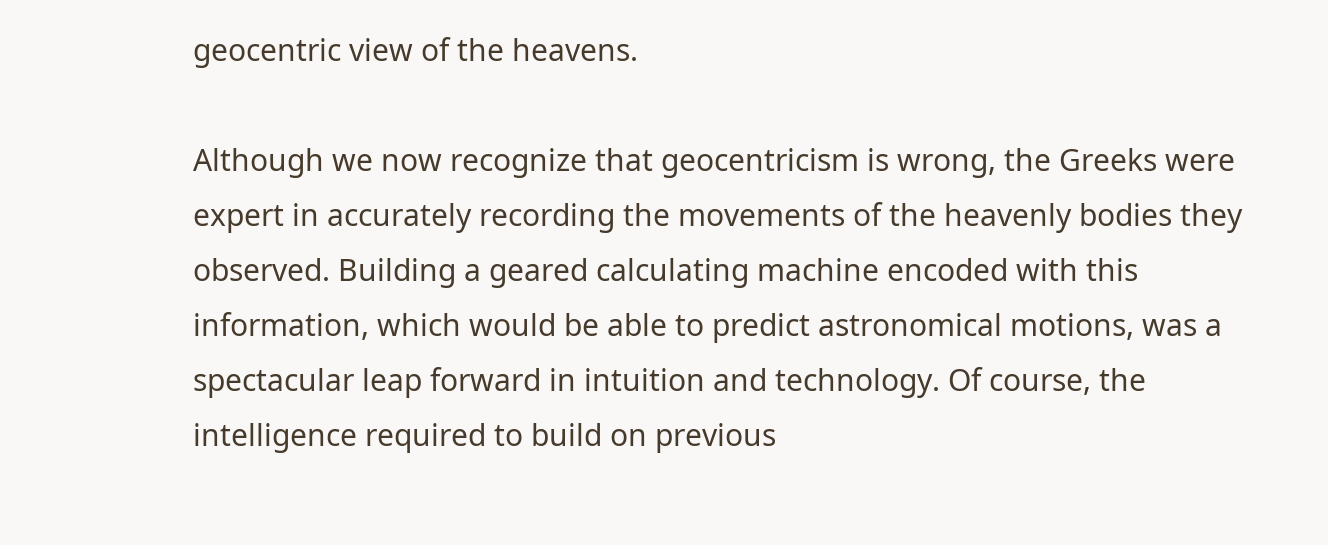geocentric view of the heavens.

Although we now recognize that geocentricism is wrong, the Greeks were expert in accurately recording the movements of the heavenly bodies they observed. Building a geared calculating machine encoded with this information, which would be able to predict astronomical motions, was a spectacular leap forward in intuition and technology. Of course, the intelligence required to build on previous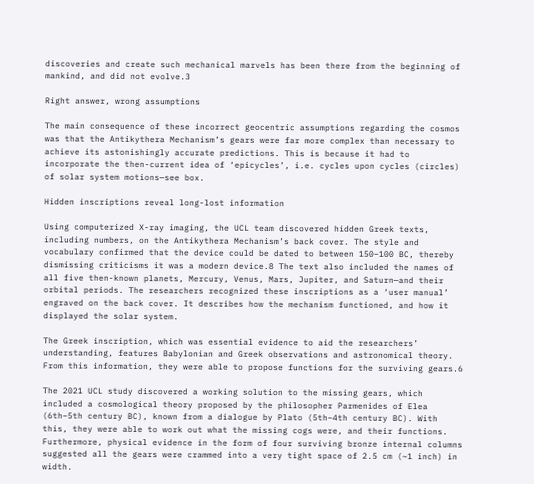discoveries and create such mechanical marvels has been there from the beginning of mankind, and did not evolve.3

Right answer, wrong assumptions

The main consequence of these incorrect geocentric assumptions regarding the cosmos was that the Antikythera Mechanism’s gears were far more complex than necessary to achieve its astonishingly accurate predictions. This is because it had to incorporate the then-current idea of ‘epicycles’, i.e. cycles upon cycles (circles) of solar system motions—see box.

Hidden inscriptions reveal long-lost information

Using computerized X-ray imaging, the UCL team discovered hidden Greek texts, including numbers, on the Antikythera Mechanism’s back cover. The style and vocabulary confirmed that the device could be dated to between 150–100 BC, thereby dismissing criticisms it was a modern device.8 The text also included the names of all five then-known planets, Mercury, Venus, Mars, Jupiter, and Saturn—and their orbital periods. The researchers recognized these inscriptions as a ‘user manual’ engraved on the back cover. It describes how the mechanism functioned, and how it displayed the solar system.

The Greek inscription, which was essential evidence to aid the researchers’ understanding, features Babylonian and Greek observations and astronomical theory. From this information, they were able to propose functions for the surviving gears.6

The 2021 UCL study discovered a working solution to the missing gears, which included a cosmological theory proposed by the philosopher Parmenides of Elea (6th–5th century BC), known from a dialogue by Plato (5th–4th century BC). With this, they were able to work out what the missing cogs were, and their functions. Furthermore, physical evidence in the form of four surviving bronze internal columns suggested all the gears were crammed into a very tight space of 2.5 cm (~1 inch) in width.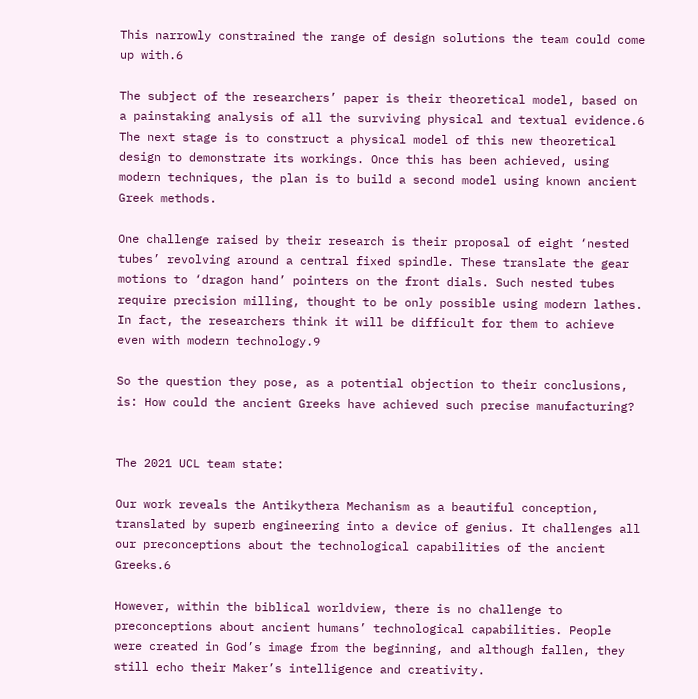This narrowly constrained the range of design solutions the team could come up with.6

The subject of the researchers’ paper is their theoretical model, based on a painstaking analysis of all the surviving physical and textual evidence.6 The next stage is to construct a physical model of this new theoretical design to demonstrate its workings. Once this has been achieved, using modern techniques, the plan is to build a second model using known ancient Greek methods.

One challenge raised by their research is their proposal of eight ‘nested tubes’ revolving around a central fixed spindle. These translate the gear motions to ‘dragon hand’ pointers on the front dials. Such nested tubes require precision milling, thought to be only possible using modern lathes. In fact, the researchers think it will be difficult for them to achieve even with modern technology.9

So the question they pose, as a potential objection to their conclusions, is: How could the ancient Greeks have achieved such precise manufacturing?


The 2021 UCL team state:

Our work reveals the Antikythera Mechanism as a beautiful conception, translated by superb engineering into a device of genius. It challenges all our preconceptions about the technological capabilities of the ancient Greeks.6

However, within the biblical worldview, there is no challenge to preconceptions about ancient humans’ technological capabilities. People were created in God’s image from the beginning, and although fallen, they still echo their Maker’s intelligence and creativity.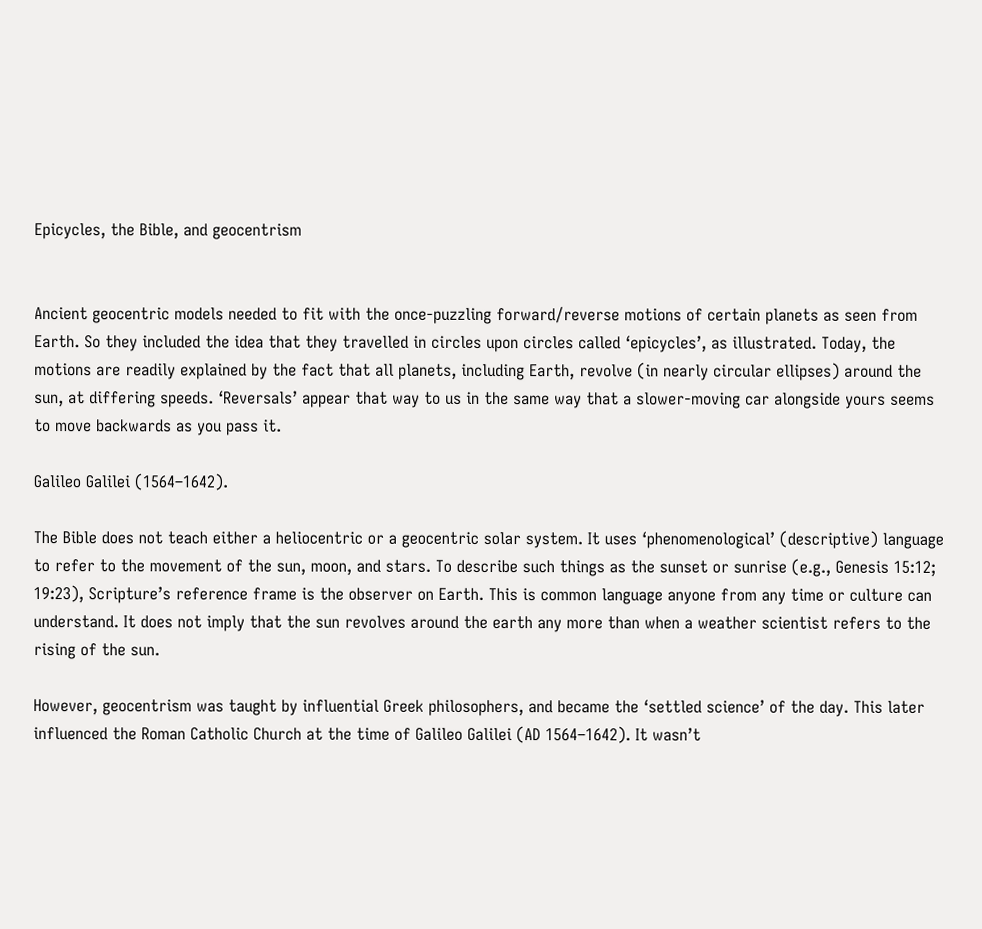Epicycles, the Bible, and geocentrism


Ancient geocentric models needed to fit with the once-puzzling forward/reverse motions of certain planets as seen from Earth. So they included the idea that they travelled in circles upon circles called ‘epicycles’, as illustrated. Today, the motions are readily explained by the fact that all planets, including Earth, revolve (in nearly circular ellipses) around the sun, at differing speeds. ‘Reversals’ appear that way to us in the same way that a slower-moving car alongside yours seems to move backwards as you pass it.

Galileo Galilei (1564–1642).

The Bible does not teach either a heliocentric or a geocentric solar system. It uses ‘phenomenological’ (descriptive) language to refer to the movement of the sun, moon, and stars. To describe such things as the sunset or sunrise (e.g., Genesis 15:12; 19:23), Scripture’s reference frame is the observer on Earth. This is common language anyone from any time or culture can understand. It does not imply that the sun revolves around the earth any more than when a weather scientist refers to the rising of the sun.

However, geocentrism was taught by influential Greek philosophers, and became the ‘settled science’ of the day. This later influenced the Roman Catholic Church at the time of Galileo Galilei (AD 1564–1642). It wasn’t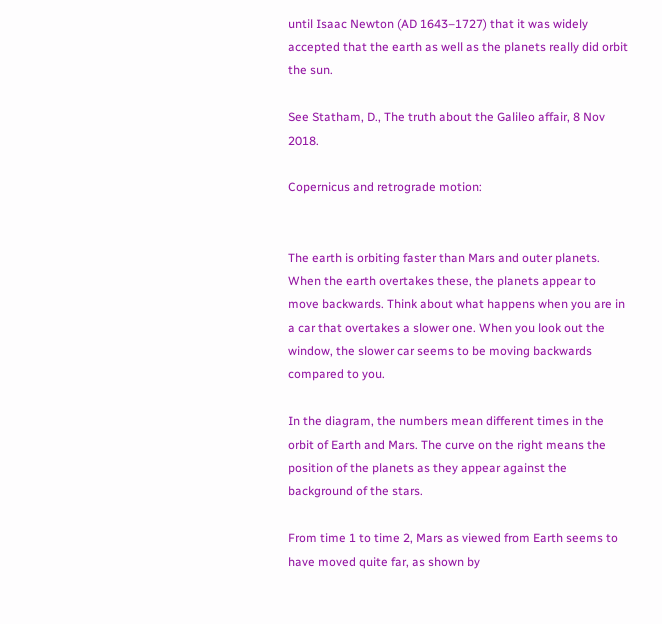until Isaac Newton (AD 1643–1727) that it was widely accepted that the earth as well as the planets really did orbit the sun.

See Statham, D., The truth about the Galileo affair, 8 Nov 2018.

Copernicus and retrograde motion:


The earth is orbiting faster than Mars and outer planets. When the earth overtakes these, the planets appear to move backwards. Think about what happens when you are in a car that overtakes a slower one. When you look out the window, the slower car seems to be moving backwards compared to you.

In the diagram, the numbers mean different times in the orbit of Earth and Mars. The curve on the right means the position of the planets as they appear against the background of the stars.

From time 1 to time 2, Mars as viewed from Earth seems to have moved quite far, as shown by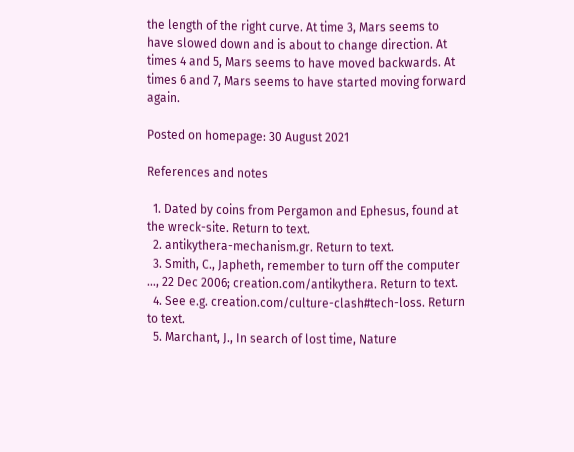the length of the right curve. At time 3, Mars seems to have slowed down and is about to change direction. At times 4 and 5, Mars seems to have moved backwards. At times 6 and 7, Mars seems to have started moving forward again.

Posted on homepage: 30 August 2021

References and notes

  1. Dated by coins from Pergamon and Ephesus, found at the wreck-site. Return to text.
  2. antikythera-mechanism.gr. Return to text.
  3. Smith, C., Japheth, remember to turn off the computer …, 22 Dec 2006; creation.com/antikythera. Return to text.
  4. See e.g. creation.com/culture-clash#tech-loss. Return to text.
  5. Marchant, J., In search of lost time, Nature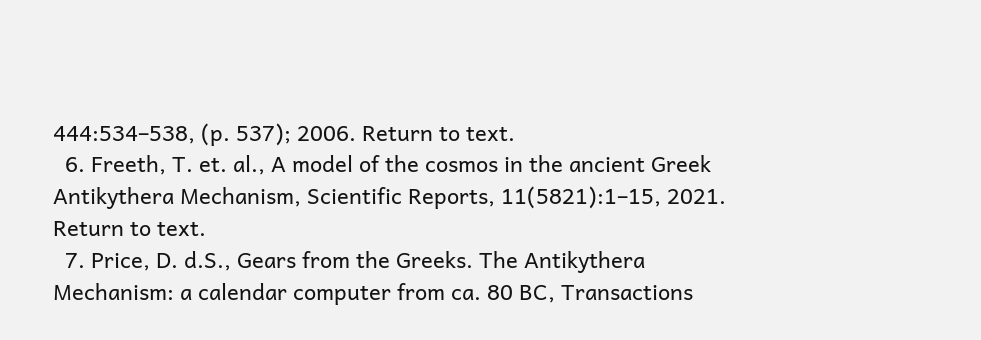444:534–538, (p. 537); 2006. Return to text.
  6. Freeth, T. et. al., A model of the cosmos in the ancient Greek Antikythera Mechanism, Scientific Reports, 11(5821):1–15, 2021. Return to text.
  7. Price, D. d.S., Gears from the Greeks. The Antikythera Mechanism: a calendar computer from ca. 80 BC, Transactions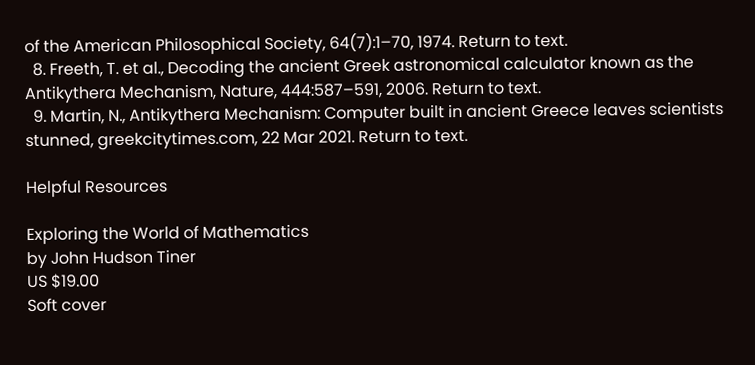of the American Philosophical Society, 64(7):1–70, 1974. Return to text.
  8. Freeth, T. et al., Decoding the ancient Greek astronomical calculator known as the Antikythera Mechanism, Nature, 444:587–591, 2006. Return to text.
  9. Martin, N., Antikythera Mechanism: Computer built in ancient Greece leaves scientists stunned, greekcitytimes.com, 22 Mar 2021. Return to text.

Helpful Resources

Exploring the World of Mathematics
by John Hudson Tiner
US $19.00
Soft cover